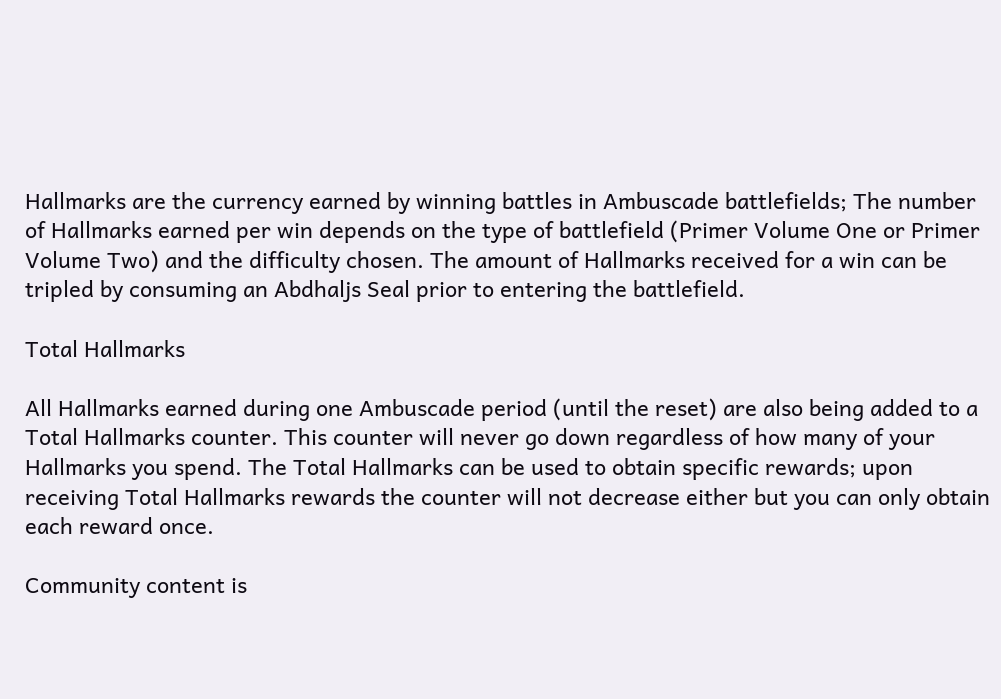Hallmarks are the currency earned by winning battles in Ambuscade battlefields; The number of Hallmarks earned per win depends on the type of battlefield (Primer Volume One or Primer Volume Two) and the difficulty chosen. The amount of Hallmarks received for a win can be tripled by consuming an Abdhaljs Seal prior to entering the battlefield.

Total Hallmarks

All Hallmarks earned during one Ambuscade period (until the reset) are also being added to a Total Hallmarks counter. This counter will never go down regardless of how many of your Hallmarks you spend. The Total Hallmarks can be used to obtain specific rewards; upon receiving Total Hallmarks rewards the counter will not decrease either but you can only obtain each reward once.

Community content is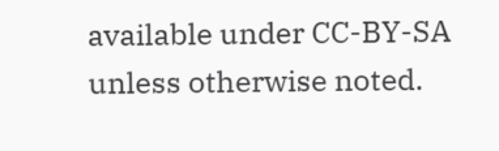available under CC-BY-SA unless otherwise noted.